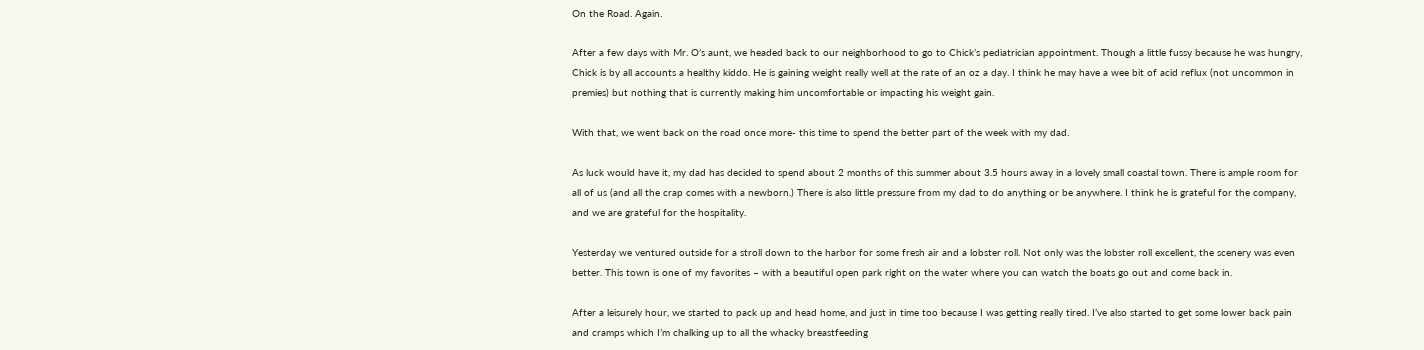On the Road. Again.

After a few days with Mr. O’s aunt, we headed back to our neighborhood to go to Chick’s pediatrician appointment. Though a little fussy because he was hungry, Chick is by all accounts a healthy kiddo. He is gaining weight really well at the rate of an oz a day. I think he may have a wee bit of acid reflux (not uncommon in premies) but nothing that is currently making him uncomfortable or impacting his weight gain.

With that, we went back on the road once more- this time to spend the better part of the week with my dad.

As luck would have it, my dad has decided to spend about 2 months of this summer about 3.5 hours away in a lovely small coastal town. There is ample room for all of us (and all the crap comes with a newborn.) There is also little pressure from my dad to do anything or be anywhere. I think he is grateful for the company, and we are grateful for the hospitality.

Yesterday we ventured outside for a stroll down to the harbor for some fresh air and a lobster roll. Not only was the lobster roll excellent, the scenery was even better. This town is one of my favorites – with a beautiful open park right on the water where you can watch the boats go out and come back in.

After a leisurely hour, we started to pack up and head home, and just in time too because I was getting really tired. I’ve also started to get some lower back pain and cramps which I’m chalking up to all the whacky breastfeeding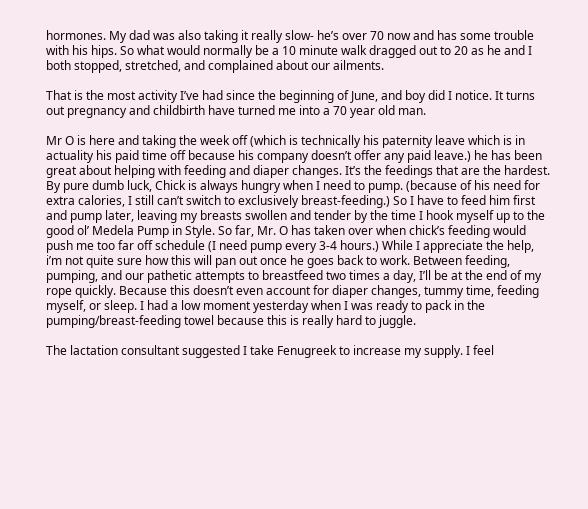hormones. My dad was also taking it really slow- he’s over 70 now and has some trouble with his hips. So what would normally be a 10 minute walk dragged out to 20 as he and I both stopped, stretched, and complained about our ailments.

That is the most activity I’ve had since the beginning of June, and boy did I notice. It turns out pregnancy and childbirth have turned me into a 70 year old man.

Mr O is here and taking the week off (which is technically his paternity leave which is in actuality his paid time off because his company doesn’t offer any paid leave.) he has been great about helping with feeding and diaper changes. It’s the feedings that are the hardest. By pure dumb luck, Chick is always hungry when I need to pump. (because of his need for extra calories, I still can’t switch to exclusively breast-feeding.) So I have to feed him first and pump later, leaving my breasts swollen and tender by the time I hook myself up to the good ol’ Medela Pump in Style. So far, Mr. O has taken over when chick’s feeding would push me too far off schedule (I need pump every 3-4 hours.) While I appreciate the help, i’m not quite sure how this will pan out once he goes back to work. Between feeding, pumping, and our pathetic attempts to breastfeed two times a day, I’ll be at the end of my rope quickly. Because this doesn’t even account for diaper changes, tummy time, feeding myself, or sleep. I had a low moment yesterday when I was ready to pack in the pumping/breast-feeding towel because this is really hard to juggle.

The lactation consultant suggested I take Fenugreek to increase my supply. I feel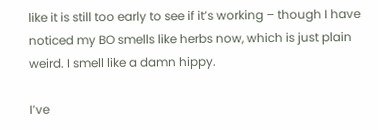like it is still too early to see if it’s working – though I have noticed my BO smells like herbs now, which is just plain weird. I smell like a damn hippy.

I’ve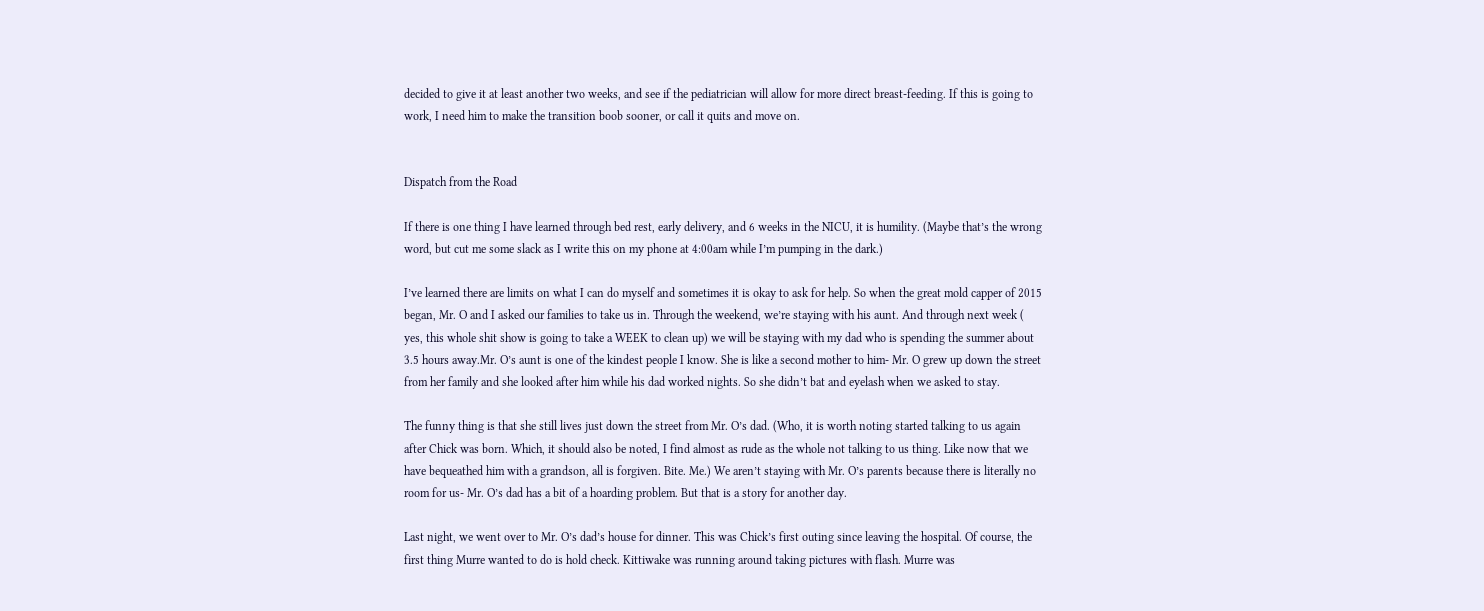decided to give it at least another two weeks, and see if the pediatrician will allow for more direct breast-feeding. If this is going to work, I need him to make the transition boob sooner, or call it quits and move on.


Dispatch from the Road

If there is one thing I have learned through bed rest, early delivery, and 6 weeks in the NICU, it is humility. (Maybe that’s the wrong word, but cut me some slack as I write this on my phone at 4:00am while I’m pumping in the dark.)

I’ve learned there are limits on what I can do myself and sometimes it is okay to ask for help. So when the great mold capper of 2015 began, Mr. O and I asked our families to take us in. Through the weekend, we’re staying with his aunt. And through next week ( yes, this whole shit show is going to take a WEEK to clean up) we will be staying with my dad who is spending the summer about 3.5 hours away.Mr. O’s aunt is one of the kindest people I know. She is like a second mother to him- Mr. O grew up down the street from her family and she looked after him while his dad worked nights. So she didn’t bat and eyelash when we asked to stay.

The funny thing is that she still lives just down the street from Mr. O’s dad. (Who, it is worth noting started talking to us again after Chick was born. Which, it should also be noted, I find almost as rude as the whole not talking to us thing. Like now that we have bequeathed him with a grandson, all is forgiven. Bite. Me.) We aren’t staying with Mr. O’s parents because there is literally no room for us- Mr. O’s dad has a bit of a hoarding problem. But that is a story for another day.

Last night, we went over to Mr. O’s dad’s house for dinner. This was Chick’s first outing since leaving the hospital. Of course, the first thing Murre wanted to do is hold check. Kittiwake was running around taking pictures with flash. Murre was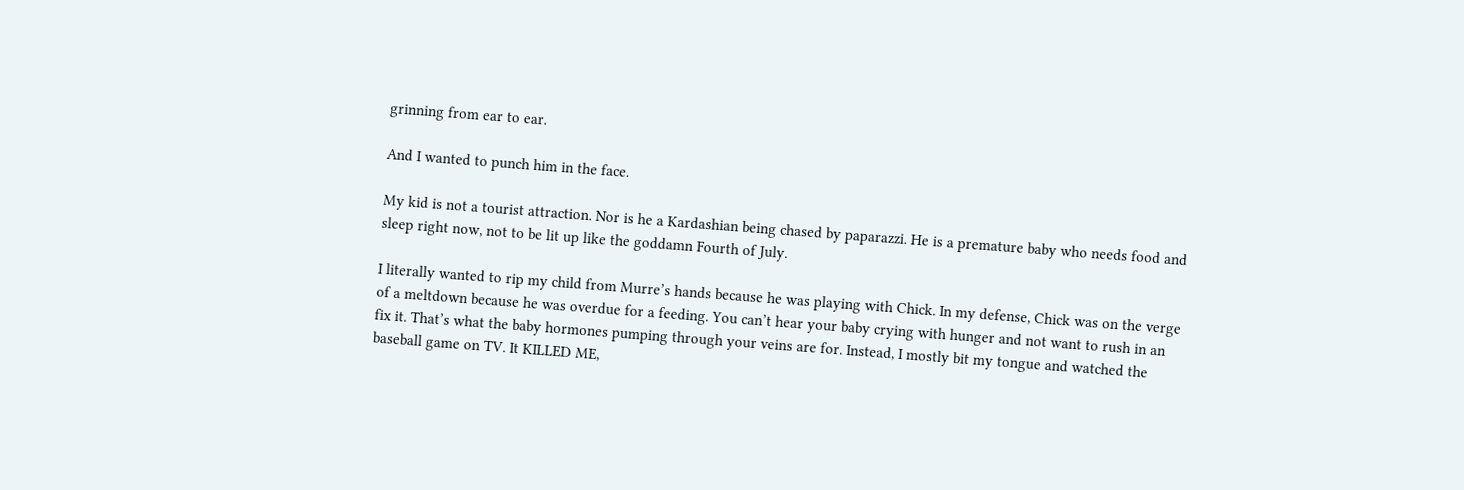grinning from ear to ear.

And I wanted to punch him in the face.

My kid is not a tourist attraction. Nor is he a Kardashian being chased by paparazzi. He is a premature baby who needs food and sleep right now, not to be lit up like the goddamn Fourth of July.

I literally wanted to rip my child from Murre’s hands because he was playing with Chick. In my defense, Chick was on the verge of a meltdown because he was overdue for a feeding. You can’t hear your baby crying with hunger and not want to rush in an fix it. That’s what the baby hormones pumping through your veins are for. Instead, I mostly bit my tongue and watched the baseball game on TV. It KILLED ME,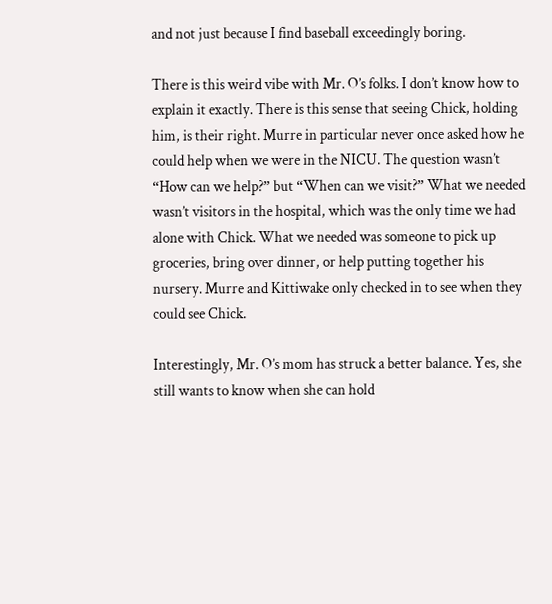and not just because I find baseball exceedingly boring.

There is this weird vibe with Mr. O’s folks. I don’t know how to explain it exactly. There is this sense that seeing Chick, holding him, is their right. Murre in particular never once asked how he could help when we were in the NICU. The question wasn’t “How can we help?” but “When can we visit?” What we needed wasn’t visitors in the hospital, which was the only time we had alone with Chick. What we needed was someone to pick up groceries, bring over dinner, or help putting together his nursery. Murre and Kittiwake only checked in to see when they could see Chick.

Interestingly, Mr. O’s mom has struck a better balance. Yes, she still wants to know when she can hold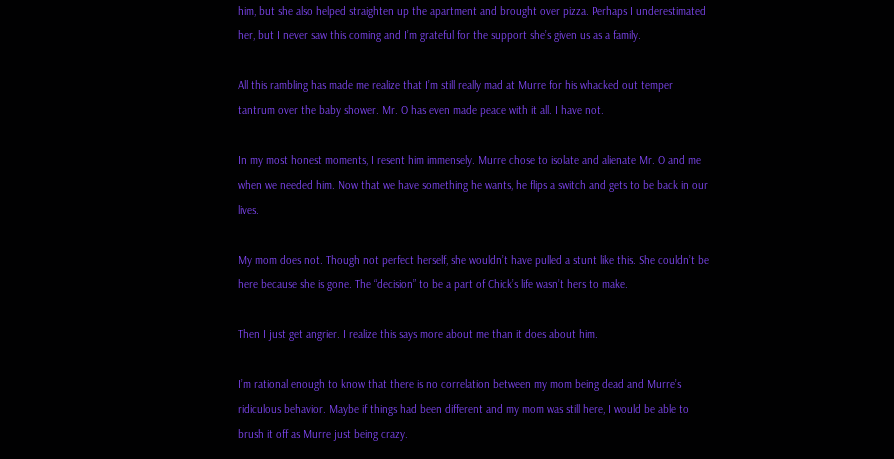him, but she also helped straighten up the apartment and brought over pizza. Perhaps I underestimated her, but I never saw this coming and I’m grateful for the support she’s given us as a family.

All this rambling has made me realize that I’m still really mad at Murre for his whacked out temper tantrum over the baby shower. Mr. O has even made peace with it all. I have not.

In my most honest moments, I resent him immensely. Murre chose to isolate and alienate Mr. O and me when we needed him. Now that we have something he wants, he flips a switch and gets to be back in our lives.

My mom does not. Though not perfect herself, she wouldn’t have pulled a stunt like this. She couldn’t be here because she is gone. The “decision” to be a part of Chick’s life wasn’t hers to make.

Then I just get angrier. I realize this says more about me than it does about him.

I’m rational enough to know that there is no correlation between my mom being dead and Murre’s ridiculous behavior. Maybe if things had been different and my mom was still here, I would be able to brush it off as Murre just being crazy.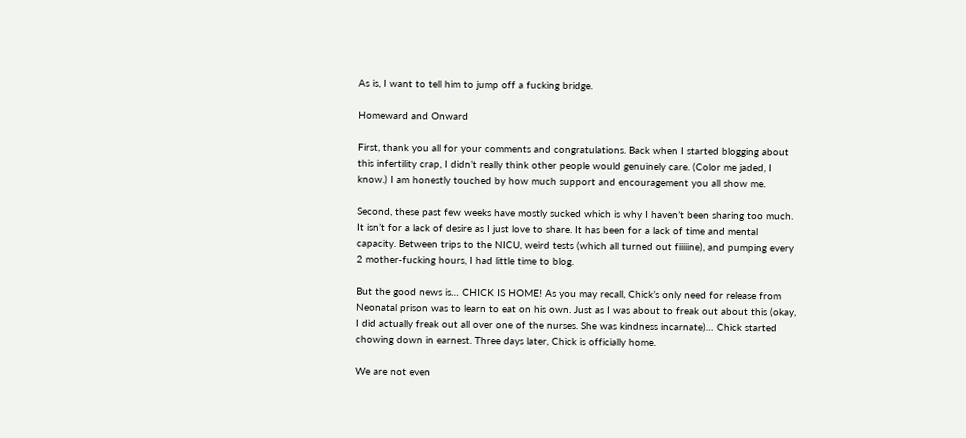As is, I want to tell him to jump off a fucking bridge.

Homeward and Onward

First, thank you all for your comments and congratulations. Back when I started blogging about this infertility crap, I didn’t really think other people would genuinely care. (Color me jaded, I know.) I am honestly touched by how much support and encouragement you all show me.

Second, these past few weeks have mostly sucked which is why I haven’t been sharing too much. It isn’t for a lack of desire as I just love to share. It has been for a lack of time and mental capacity. Between trips to the NICU, weird tests (which all turned out fiiiiine), and pumping every 2 mother-fucking hours, I had little time to blog.

But the good news is… CHICK IS HOME! As you may recall, Chick’s only need for release from Neonatal prison was to learn to eat on his own. Just as I was about to freak out about this (okay, I did actually freak out all over one of the nurses. She was kindness incarnate)… Chick started chowing down in earnest. Three days later, Chick is officially home.

We are not even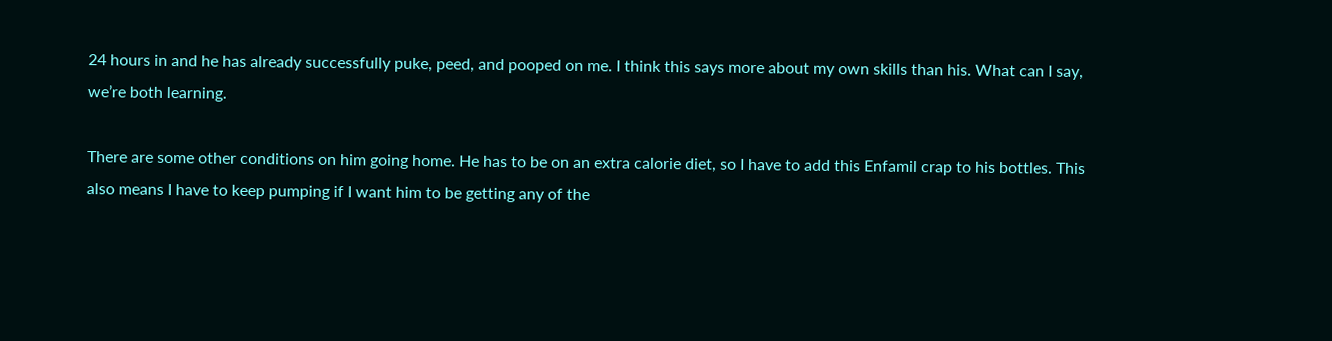24 hours in and he has already successfully puke, peed, and pooped on me. I think this says more about my own skills than his. What can I say, we’re both learning.

There are some other conditions on him going home. He has to be on an extra calorie diet, so I have to add this Enfamil crap to his bottles. This also means I have to keep pumping if I want him to be getting any of the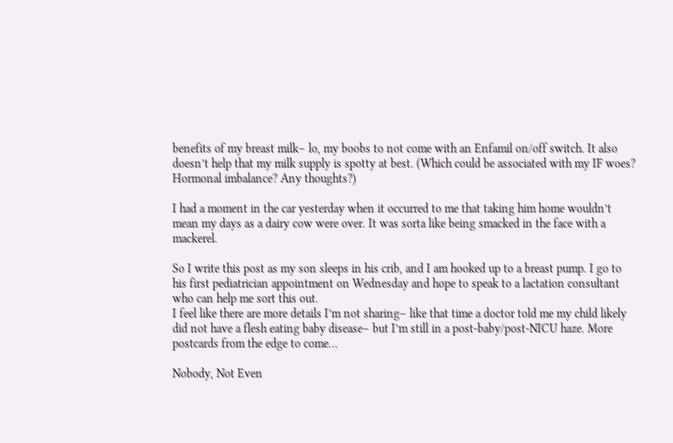benefits of my breast milk– lo, my boobs to not come with an Enfamil on/off switch. It also doesn’t help that my milk supply is spotty at best. (Which could be associated with my IF woes? Hormonal imbalance? Any thoughts?)

I had a moment in the car yesterday when it occurred to me that taking him home wouldn’t mean my days as a dairy cow were over. It was sorta like being smacked in the face with a mackerel.

So I write this post as my son sleeps in his crib, and I am hooked up to a breast pump. I go to his first pediatrician appointment on Wednesday and hope to speak to a lactation consultant who can help me sort this out.
I feel like there are more details I’m not sharing– like that time a doctor told me my child likely did not have a flesh eating baby disease– but I’m still in a post-baby/post-NICU haze. More postcards from the edge to come…

Nobody, Not Even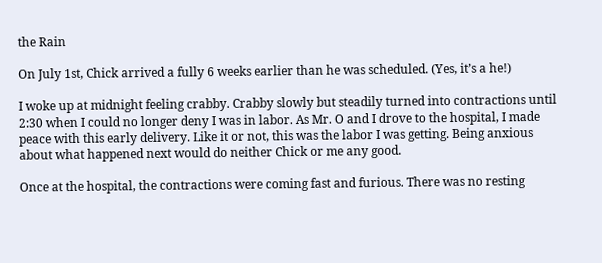the Rain

On July 1st, Chick arrived a fully 6 weeks earlier than he was scheduled. (Yes, it’s a he!)

I woke up at midnight feeling crabby. Crabby slowly but steadily turned into contractions until 2:30 when I could no longer deny I was in labor. As Mr. O and I drove to the hospital, I made peace with this early delivery. Like it or not, this was the labor I was getting. Being anxious about what happened next would do neither Chick or me any good.

Once at the hospital, the contractions were coming fast and furious. There was no resting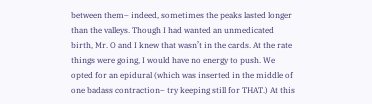between them– indeed, sometimes the peaks lasted longer than the valleys. Though I had wanted an unmedicated birth, Mr. O and I knew that wasn’t in the cards. At the rate things were going, I would have no energy to push. We opted for an epidural (which was inserted in the middle of one badass contraction– try keeping still for THAT.) At this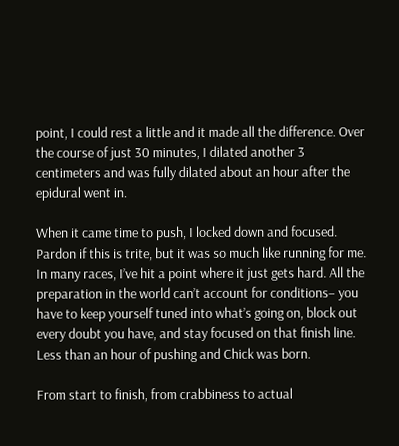point, I could rest a little and it made all the difference. Over the course of just 30 minutes, I dilated another 3 centimeters and was fully dilated about an hour after the epidural went in.

When it came time to push, I locked down and focused. Pardon if this is trite, but it was so much like running for me. In many races, I’ve hit a point where it just gets hard. All the preparation in the world can’t account for conditions– you have to keep yourself tuned into what’s going on, block out every doubt you have, and stay focused on that finish line. Less than an hour of pushing and Chick was born.

From start to finish, from crabbiness to actual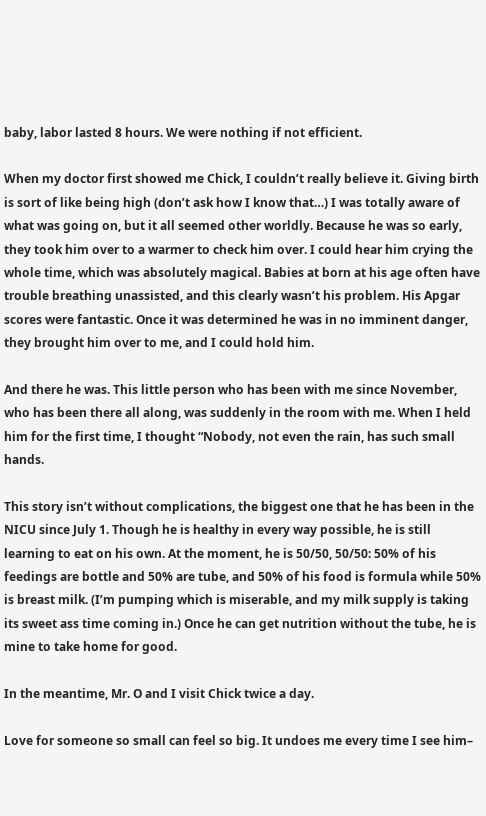baby, labor lasted 8 hours. We were nothing if not efficient.

When my doctor first showed me Chick, I couldn’t really believe it. Giving birth is sort of like being high (don’t ask how I know that…) I was totally aware of what was going on, but it all seemed other worldly. Because he was so early, they took him over to a warmer to check him over. I could hear him crying the whole time, which was absolutely magical. Babies at born at his age often have trouble breathing unassisted, and this clearly wasn’t his problem. His Apgar scores were fantastic. Once it was determined he was in no imminent danger, they brought him over to me, and I could hold him.

And there he was. This little person who has been with me since November, who has been there all along, was suddenly in the room with me. When I held him for the first time, I thought “Nobody, not even the rain, has such small hands.

This story isn’t without complications, the biggest one that he has been in the NICU since July 1. Though he is healthy in every way possible, he is still learning to eat on his own. At the moment, he is 50/50, 50/50: 50% of his feedings are bottle and 50% are tube, and 50% of his food is formula while 50% is breast milk. (I’m pumping which is miserable, and my milk supply is taking its sweet ass time coming in.) Once he can get nutrition without the tube, he is mine to take home for good.

In the meantime, Mr. O and I visit Chick twice a day.

Love for someone so small can feel so big. It undoes me every time I see him–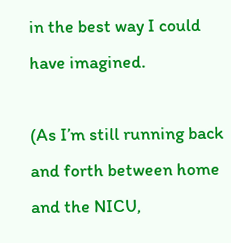in the best way I could have imagined.

(As I’m still running back and forth between home and the NICU,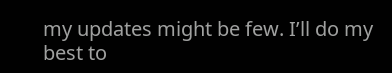my updates might be few. I’ll do my best to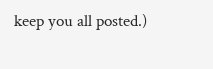keep you all posted.)